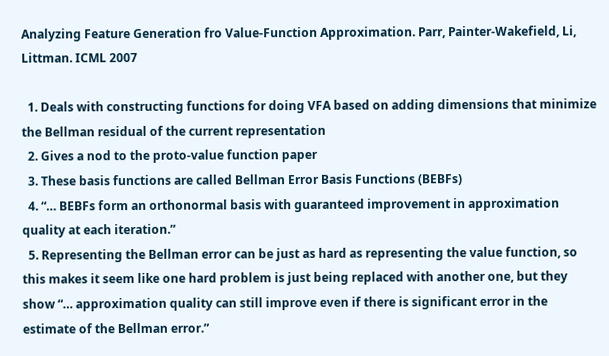Analyzing Feature Generation fro Value-Function Approximation. Parr, Painter-Wakefield, Li, Littman. ICML 2007

  1. Deals with constructing functions for doing VFA based on adding dimensions that minimize the Bellman residual of the current representation
  2. Gives a nod to the proto-value function paper
  3. These basis functions are called Bellman Error Basis Functions (BEBFs)
  4. “… BEBFs form an orthonormal basis with guaranteed improvement in approximation quality at each iteration.”
  5. Representing the Bellman error can be just as hard as representing the value function, so this makes it seem like one hard problem is just being replaced with another one, but they show “… approximation quality can still improve even if there is significant error in the estimate of the Bellman error.”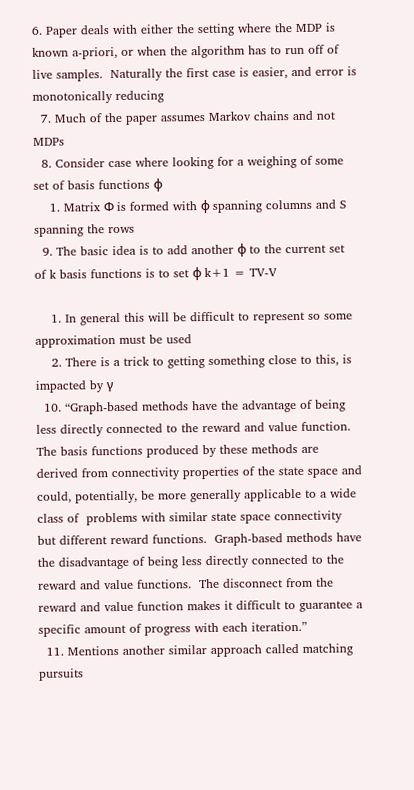6. Paper deals with either the setting where the MDP is known a-priori, or when the algorithm has to run off of live samples.  Naturally the first case is easier, and error is monotonically reducing
  7. Much of the paper assumes Markov chains and not MDPs
  8. Consider case where looking for a weighing of some set of basis functions φ
    1. Matrix Φ is formed with φ spanning columns and S spanning the rows
  9. The basic idea is to add another φ to the current set of k basis functions is to set φ k+1 = TV-V

    1. In general this will be difficult to represent so some approximation must be used
    2. There is a trick to getting something close to this, is impacted by γ
  10. “Graph-based methods have the advantage of being less directly connected to the reward and value function.  The basis functions produced by these methods are derived from connectivity properties of the state space and could, potentially, be more generally applicable to a wide class of  problems with similar state space connectivity but different reward functions.  Graph-based methods have the disadvantage of being less directly connected to the reward and value functions.  The disconnect from the reward and value function makes it difficult to guarantee a specific amount of progress with each iteration.”
  11. Mentions another similar approach called matching pursuits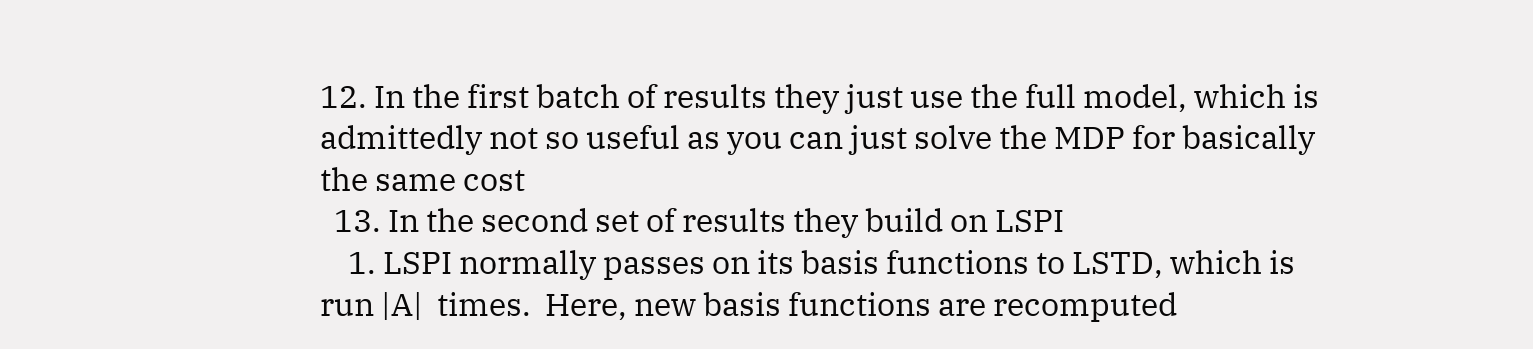12. In the first batch of results they just use the full model, which is admittedly not so useful as you can just solve the MDP for basically the same cost
  13. In the second set of results they build on LSPI
    1. LSPI normally passes on its basis functions to LSTD, which is run |A|  times.  Here, new basis functions are recomputed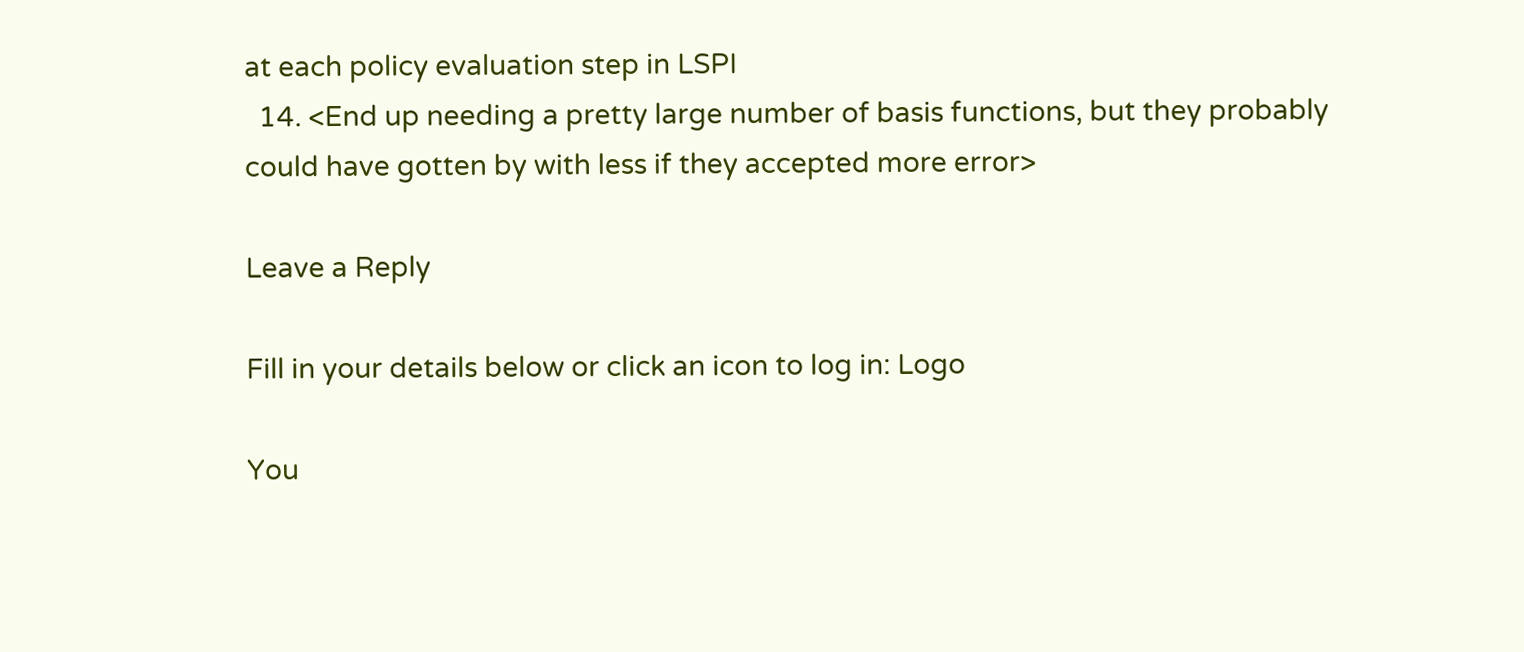at each policy evaluation step in LSPI
  14. <End up needing a pretty large number of basis functions, but they probably could have gotten by with less if they accepted more error>

Leave a Reply

Fill in your details below or click an icon to log in: Logo

You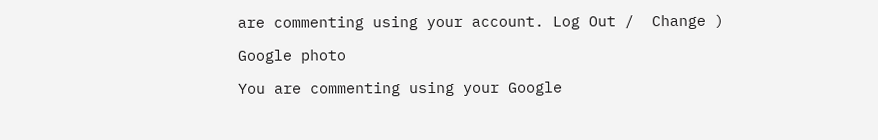are commenting using your account. Log Out /  Change )

Google photo

You are commenting using your Google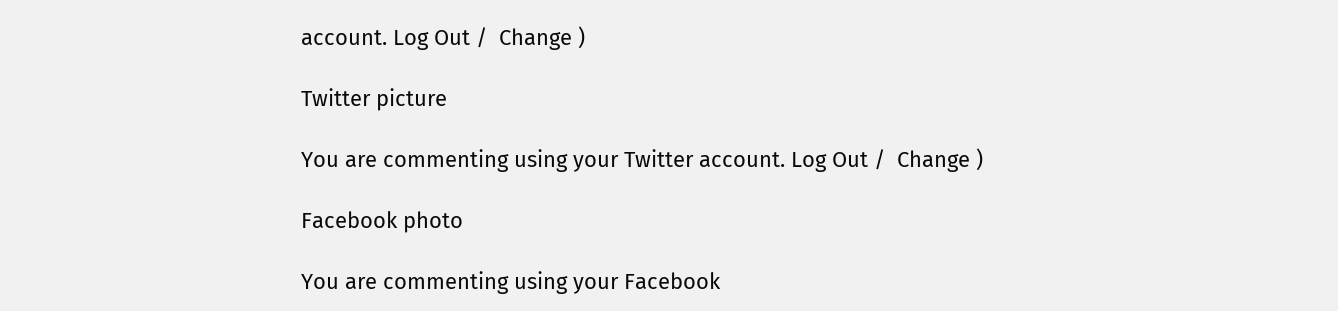account. Log Out /  Change )

Twitter picture

You are commenting using your Twitter account. Log Out /  Change )

Facebook photo

You are commenting using your Facebook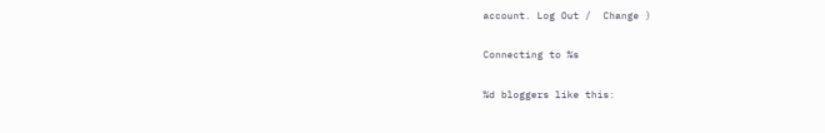account. Log Out /  Change )

Connecting to %s

%d bloggers like this: